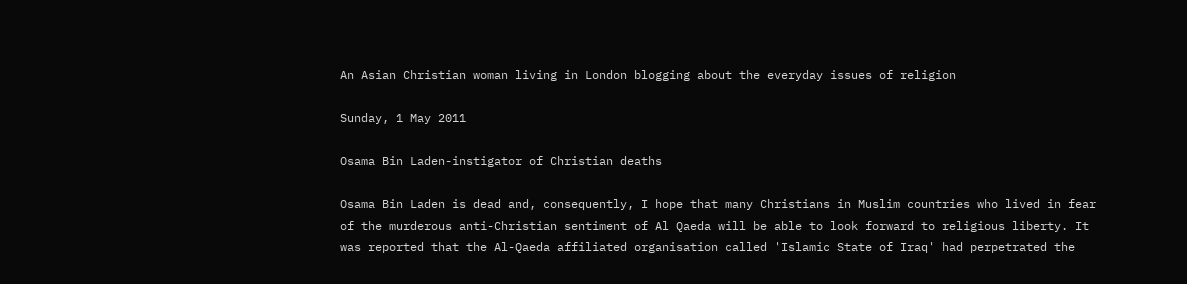An Asian Christian woman living in London blogging about the everyday issues of religion

Sunday, 1 May 2011

Osama Bin Laden-instigator of Christian deaths

Osama Bin Laden is dead and, consequently, I hope that many Christians in Muslim countries who lived in fear of the murderous anti-Christian sentiment of Al Qaeda will be able to look forward to religious liberty. It was reported that the Al-Qaeda affiliated organisation called 'Islamic State of Iraq' had perpetrated the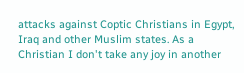attacks against Coptic Christians in Egypt, Iraq and other Muslim states. As a Christian I don't take any joy in another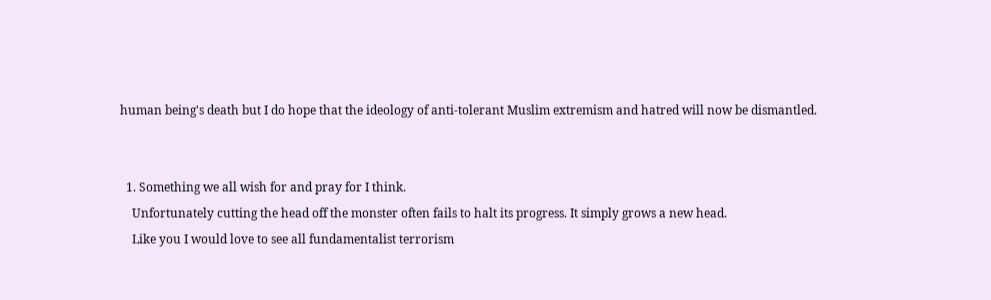human being's death but I do hope that the ideology of anti-tolerant Muslim extremism and hatred will now be dismantled.


  1. Something we all wish for and pray for I think.
    Unfortunately cutting the head off the monster often fails to halt its progress. It simply grows a new head.
    Like you I would love to see all fundamentalist terrorism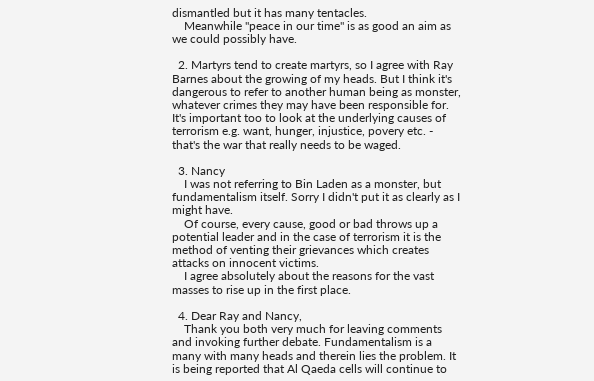dismantled but it has many tentacles.
    Meanwhile "peace in our time" is as good an aim as we could possibly have.

  2. Martyrs tend to create martyrs, so I agree with Ray Barnes about the growing of my heads. But I think it's dangerous to refer to another human being as monster, whatever crimes they may have been responsible for. It's important too to look at the underlying causes of terrorism e.g. want, hunger, injustice, povery etc. - that's the war that really needs to be waged.

  3. Nancy
    I was not referring to Bin Laden as a monster, but fundamentalism itself. Sorry I didn't put it as clearly as I might have.
    Of course, every cause, good or bad throws up a potential leader and in the case of terrorism it is the method of venting their grievances which creates attacks on innocent victims.
    I agree absolutely about the reasons for the vast masses to rise up in the first place.

  4. Dear Ray and Nancy,
    Thank you both very much for leaving comments and invoking further debate. Fundamentalism is a many with many heads and therein lies the problem. It is being reported that Al Qaeda cells will continue to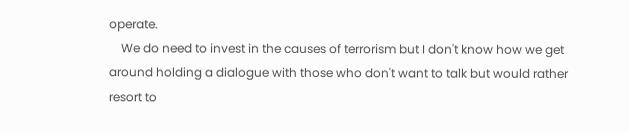operate.
    We do need to invest in the causes of terrorism but I don't know how we get around holding a dialogue with those who don't want to talk but would rather resort to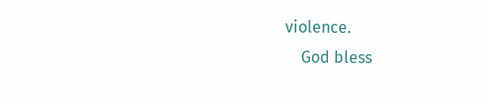violence.
    God bless